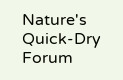Nature's Quick-Dry Forum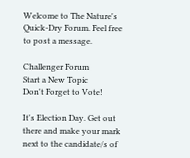Welcome to The Nature's Quick-Dry Forum. Feel free to post a message.

Challenger Forum
Start a New Topic
Don't Forget to Vote!

It's Election Day. Get out there and make your mark next to the candidate/s of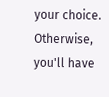your choice. Otherwise, you'll have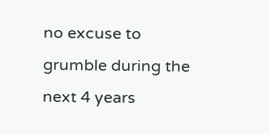no excuse to grumble during the next 4 years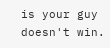is your guy doesn't win.